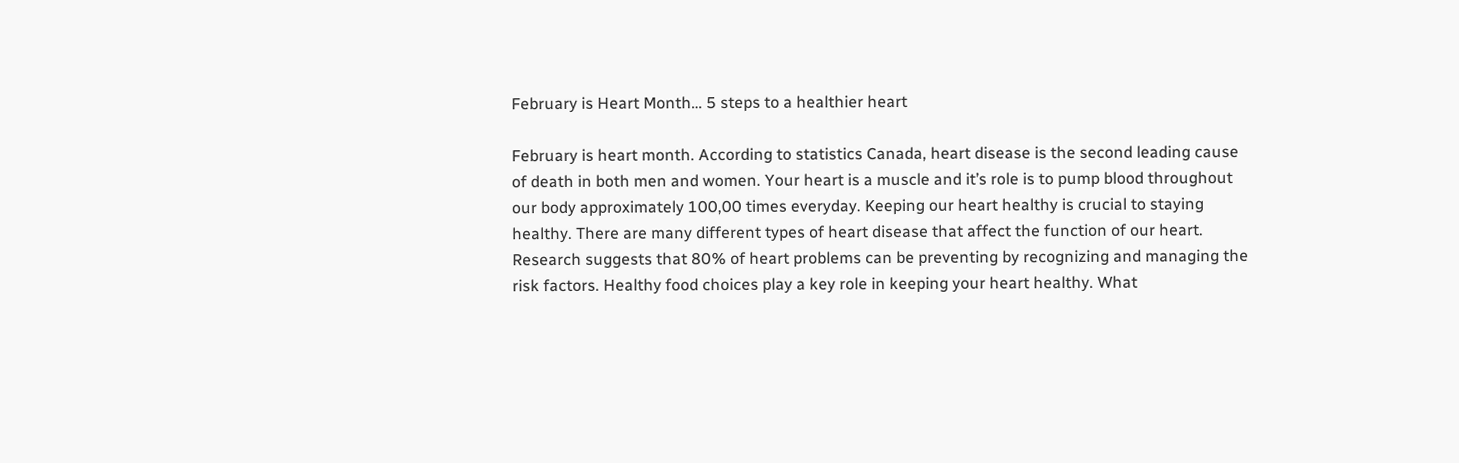February is Heart Month… 5 steps to a healthier heart

February is heart month. According to statistics Canada, heart disease is the second leading cause of death in both men and women. Your heart is a muscle and it’s role is to pump blood throughout our body approximately 100,00 times everyday. Keeping our heart healthy is crucial to staying healthy. There are many different types of heart disease that affect the function of our heart. Research suggests that 80% of heart problems can be preventing by recognizing and managing the risk factors. Healthy food choices play a key role in keeping your heart healthy. What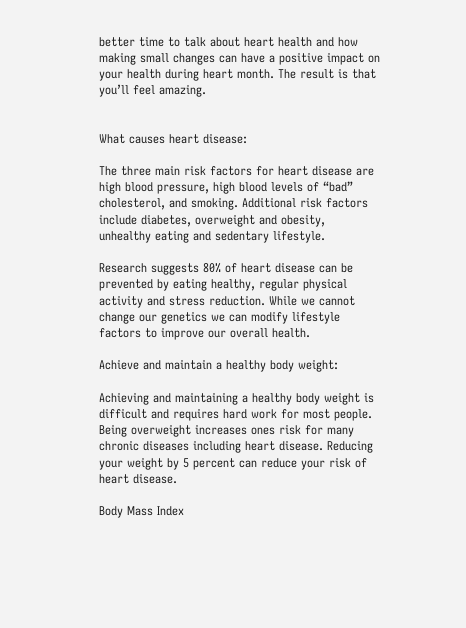better time to talk about heart health and how making small changes can have a positive impact on your health during heart month. The result is that you’ll feel amazing.


What causes heart disease:

The three main risk factors for heart disease are high blood pressure, high blood levels of “bad” cholesterol, and smoking. Additional risk factors include diabetes, overweight and obesity, unhealthy eating and sedentary lifestyle.

Research suggests 80% of heart disease can be prevented by eating healthy, regular physical activity and stress reduction. While we cannot change our genetics we can modify lifestyle factors to improve our overall health.

Achieve and maintain a healthy body weight:

Achieving and maintaining a healthy body weight is difficult and requires hard work for most people. Being overweight increases ones risk for many chronic diseases including heart disease. Reducing your weight by 5 percent can reduce your risk of heart disease.

Body Mass Index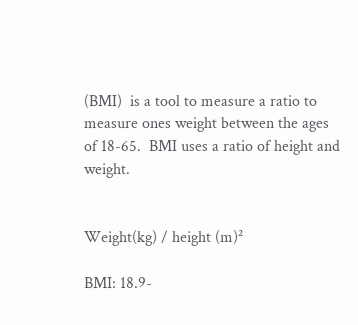(BMI)  is a tool to measure a ratio to measure ones weight between the ages of 18-65.  BMI uses a ratio of height and weight.


Weight(kg) / height (m)²

BMI: 18.9-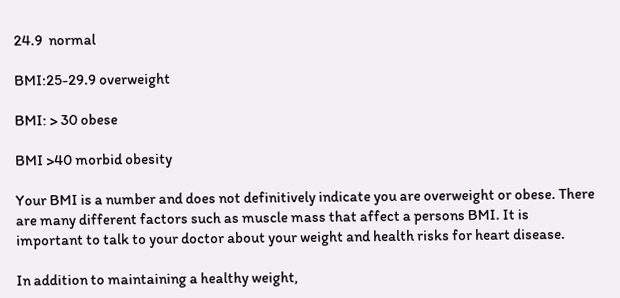24.9  normal

BMI:25-29.9 overweight

BMI: > 30 obese

BMI >40 morbid obesity

Your BMI is a number and does not definitively indicate you are overweight or obese. There are many different factors such as muscle mass that affect a persons BMI. It is important to talk to your doctor about your weight and health risks for heart disease.

In addition to maintaining a healthy weight,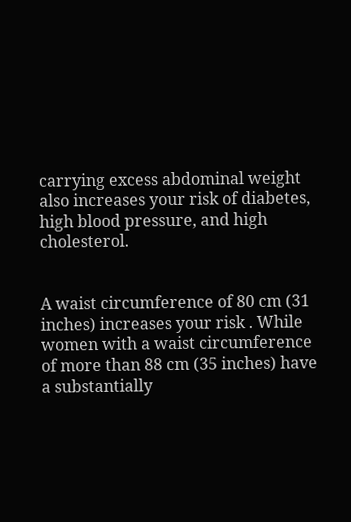carrying excess abdominal weight also increases your risk of diabetes, high blood pressure, and high cholesterol.


A waist circumference of 80 cm (31 inches) increases your risk . While women with a waist circumference of more than 88 cm (35 inches) have a substantially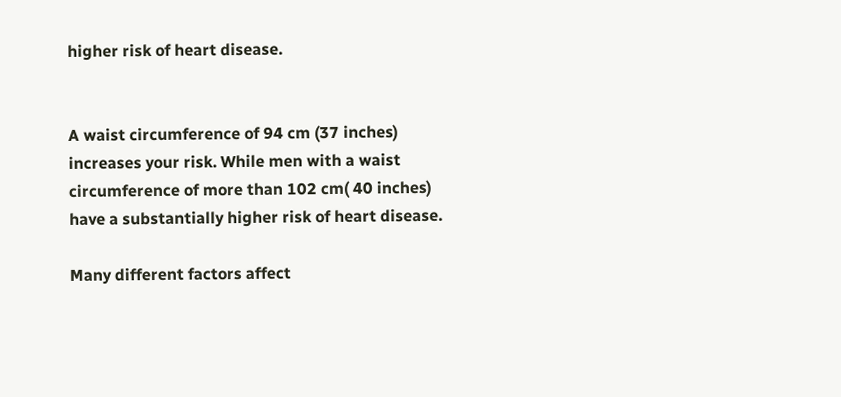higher risk of heart disease.


A waist circumference of 94 cm (37 inches) increases your risk. While men with a waist circumference of more than 102 cm( 40 inches) have a substantially higher risk of heart disease.

Many different factors affect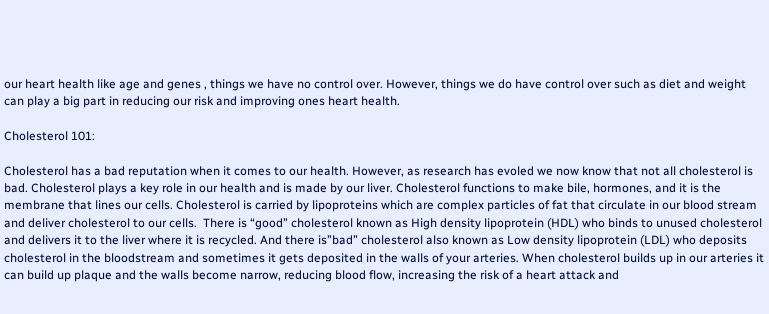our heart health like age and genes , things we have no control over. However, things we do have control over such as diet and weight can play a big part in reducing our risk and improving ones heart health.

Cholesterol 101:

Cholesterol has a bad reputation when it comes to our health. However, as research has evoled we now know that not all cholesterol is bad. Cholesterol plays a key role in our health and is made by our liver. Cholesterol functions to make bile, hormones, and it is the membrane that lines our cells. Cholesterol is carried by lipoproteins which are complex particles of fat that circulate in our blood stream and deliver cholesterol to our cells.  There is “good” cholesterol known as High density lipoprotein (HDL) who binds to unused cholesterol and delivers it to the liver where it is recycled. And there is”bad” cholesterol also known as Low density lipoprotein (LDL) who deposits cholesterol in the bloodstream and sometimes it gets deposited in the walls of your arteries. When cholesterol builds up in our arteries it can build up plaque and the walls become narrow, reducing blood flow, increasing the risk of a heart attack and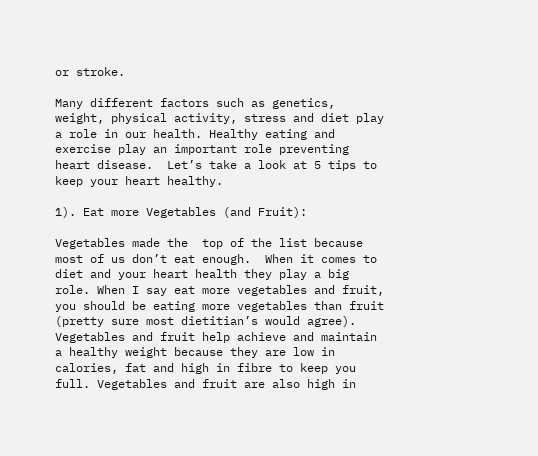or stroke.

Many different factors such as genetics, weight, physical activity, stress and diet play a role in our health. Healthy eating and exercise play an important role preventing heart disease.  Let’s take a look at 5 tips to keep your heart healthy.

1). Eat more Vegetables (and Fruit):

Vegetables made the  top of the list because most of us don’t eat enough.  When it comes to diet and your heart health they play a big role. When I say eat more vegetables and fruit, you should be eating more vegetables than fruit (pretty sure most dietitian’s would agree).  Vegetables and fruit help achieve and maintain a healthy weight because they are low in calories, fat and high in fibre to keep you full. Vegetables and fruit are also high in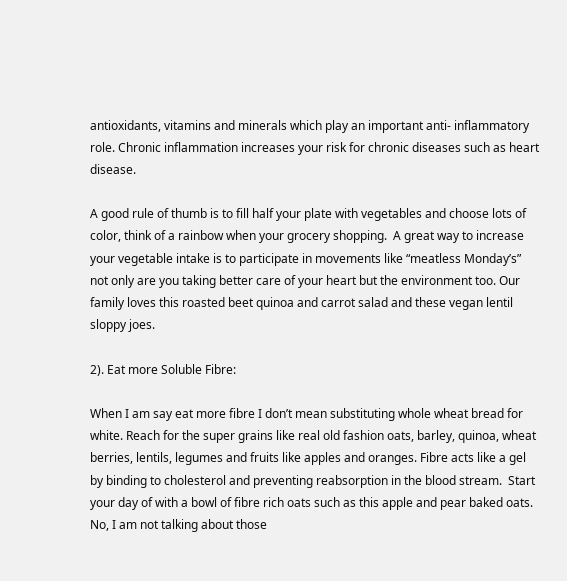antioxidants, vitamins and minerals which play an important anti- inflammatory role. Chronic inflammation increases your risk for chronic diseases such as heart disease.

A good rule of thumb is to fill half your plate with vegetables and choose lots of color, think of a rainbow when your grocery shopping.  A great way to increase your vegetable intake is to participate in movements like “meatless Monday’s” not only are you taking better care of your heart but the environment too. Our family loves this roasted beet quinoa and carrot salad and these vegan lentil sloppy joes.

2). Eat more Soluble Fibre:

When I am say eat more fibre I don’t mean substituting whole wheat bread for white. Reach for the super grains like real old fashion oats, barley, quinoa, wheat berries, lentils, legumes and fruits like apples and oranges. Fibre acts like a gel by binding to cholesterol and preventing reabsorption in the blood stream.  Start your day of with a bowl of fibre rich oats such as this apple and pear baked oats. No, I am not talking about those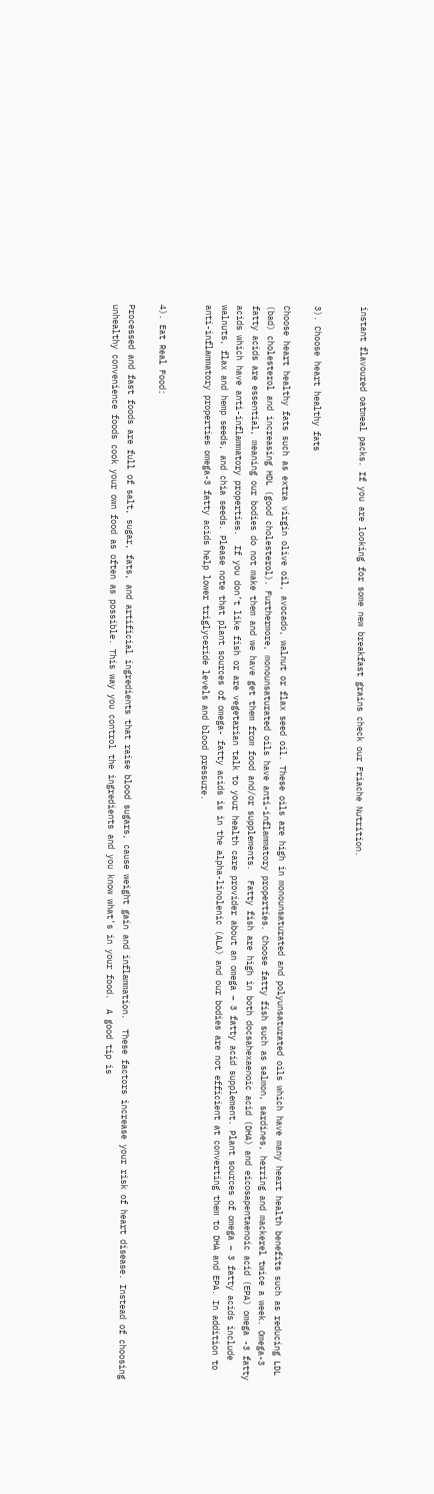instant flavoured oatmeal packs. If you are looking for some new breakfast grains check our Friache Nutrition.


3). Choose heart healthy fats

Choose heart healthy fats such as extra virgin olive oil, avocado, walnut or flax seed oil. These oils are high in monounsaturated and polyunsaturated oils which have many heart health benefits such as reducing LDL (bad) cholesterol and increasing HDL (good cholesterol). Furthermore, monounsaturated oils have anti-inflammatory properties. Choose fatty fish such as salmon, sardines, herring and mackerel twice a week. Omega-3 fatty acids are essential, meaning our bodies do not make them and we have get them from food and/or supplements.  Fatty fish are high in both docsahexaenoic acid (DHA) and eicosapentaenoic acid (EPA) omega -3 fatty acids which have anti-inflammatory properties.  If you don’t like fish or are vegetarian talk to your health care provider about an omega – 3 fatty acid supplement. Plant sources of omega – 3 fatty acids include walnuts, flax and hemp seeds, and chia seeds. Please note that plant sources of omega- fatty acids is in the alpha-linolenic (ALA) and our bodies are not efficient at converting them to DHA and EPA. In addition to anti-inflammatory properties omega-3 fatty acids help lower triglyceride levels and blood pressure.


4). Eat Real Food:

Processed and fast foods are full of salt, sugar, fats, and artificial ingredients that raise blood sugars, cause weight gain and inflammation.  These factors increase your risk of heart disease. Instead of choosing unhealthy convenience foods cook your own food as often as possible. This way you control the ingredients and you know what’s in your food.  A good tip is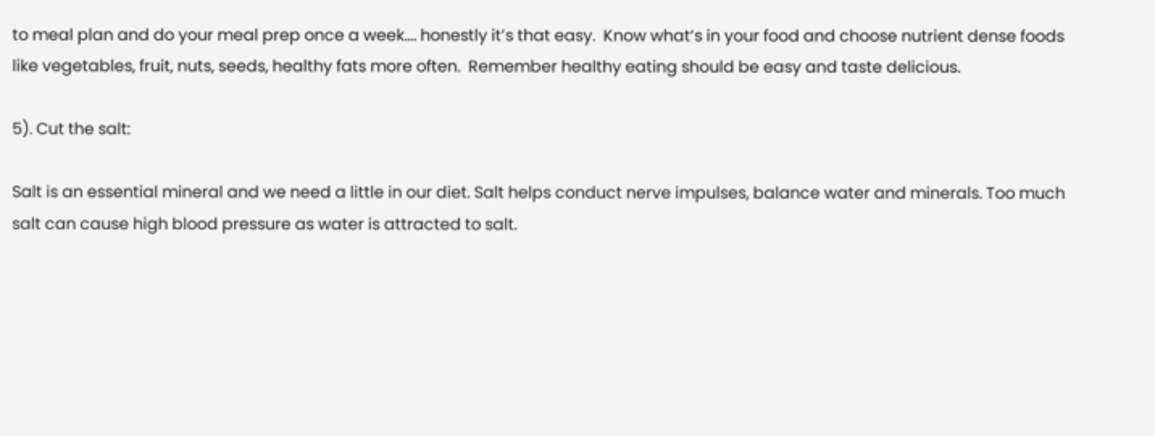to meal plan and do your meal prep once a week…. honestly it’s that easy.  Know what’s in your food and choose nutrient dense foods like vegetables, fruit, nuts, seeds, healthy fats more often.  Remember healthy eating should be easy and taste delicious.

5). Cut the salt:

Salt is an essential mineral and we need a little in our diet. Salt helps conduct nerve impulses, balance water and minerals. Too much salt can cause high blood pressure as water is attracted to salt.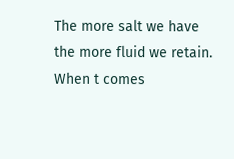The more salt we have the more fluid we retain.  When t comes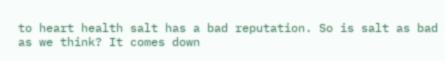to heart health salt has a bad reputation. So is salt as bad as we think? It comes down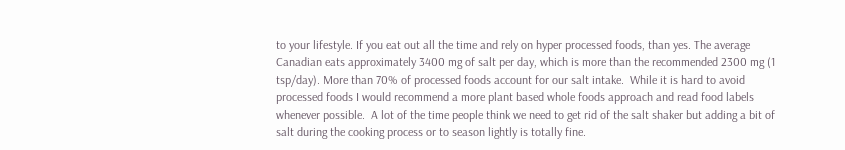to your lifestyle. If you eat out all the time and rely on hyper processed foods, than yes. The average Canadian eats approximately 3400 mg of salt per day, which is more than the recommended 2300 mg (1 tsp/day). More than 70% of processed foods account for our salt intake.  While it is hard to avoid processed foods I would recommend a more plant based whole foods approach and read food labels whenever possible.  A lot of the time people think we need to get rid of the salt shaker but adding a bit of salt during the cooking process or to season lightly is totally fine.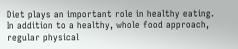Diet plays an important role in healthy eating. In addition to a healthy, whole food approach,  regular physical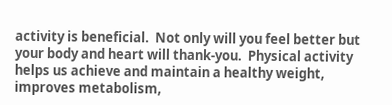activity is beneficial.  Not only will you feel better but your body and heart will thank-you.  Physical activity helps us achieve and maintain a healthy weight, improves metabolism,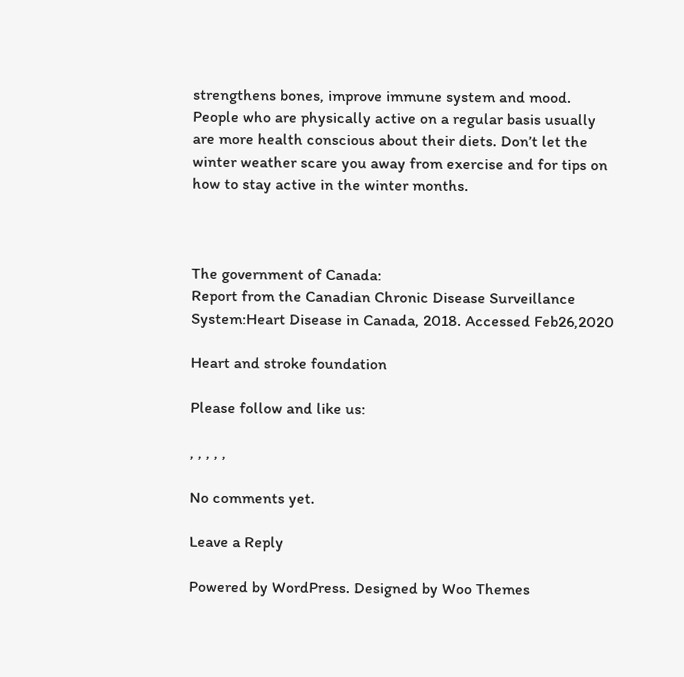strengthens bones, improve immune system and mood. People who are physically active on a regular basis usually are more health conscious about their diets. Don’t let the winter weather scare you away from exercise and for tips on how to stay active in the winter months.



The government of Canada:
Report from the Canadian Chronic Disease Surveillance System:Heart Disease in Canada, 2018. Accessed Feb26,2020

Heart and stroke foundation

Please follow and like us:

, , , , ,

No comments yet.

Leave a Reply

Powered by WordPress. Designed by Woo Themes